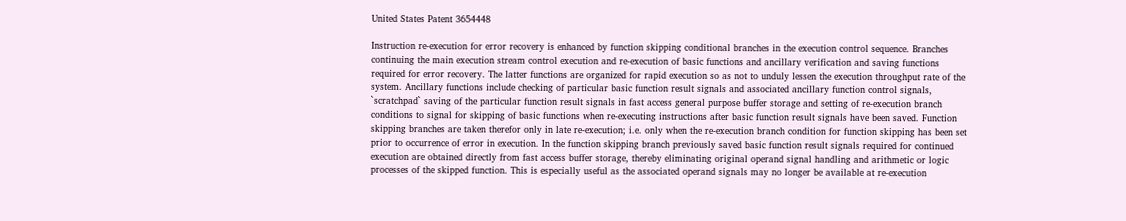United States Patent 3654448

Instruction re-execution for error recovery is enhanced by function skipping conditional branches in the execution control sequence. Branches continuing the main execution stream control execution and re-execution of basic functions and ancillary verification and saving functions required for error recovery. The latter functions are organized for rapid execution so as not to unduly lessen the execution throughput rate of the system. Ancillary functions include checking of particular basic function result signals and associated ancillary function control signals, `scratchpad` saving of the particular function result signals in fast access general purpose buffer storage and setting of re-execution branch conditions to signal for skipping of basic functions when re-executing instructions after basic function result signals have been saved. Function skipping branches are taken therefor only in late re-execution; i.e. only when the re-execution branch condition for function skipping has been set prior to occurrence of error in execution. In the function skipping branch previously saved basic function result signals required for continued execution are obtained directly from fast access buffer storage, thereby eliminating original operand signal handling and arithmetic or logic processes of the skipped function. This is especially useful as the associated operand signals may no longer be available at re-execution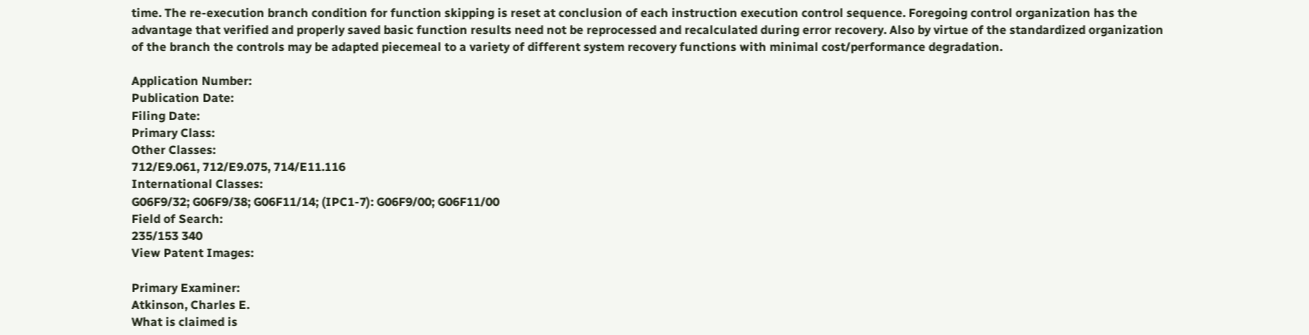time. The re-execution branch condition for function skipping is reset at conclusion of each instruction execution control sequence. Foregoing control organization has the advantage that verified and properly saved basic function results need not be reprocessed and recalculated during error recovery. Also by virtue of the standardized organization of the branch the controls may be adapted piecemeal to a variety of different system recovery functions with minimal cost/performance degradation.

Application Number:
Publication Date:
Filing Date:
Primary Class:
Other Classes:
712/E9.061, 712/E9.075, 714/E11.116
International Classes:
G06F9/32; G06F9/38; G06F11/14; (IPC1-7): G06F9/00; G06F11/00
Field of Search:
235/153 340
View Patent Images:

Primary Examiner:
Atkinson, Charles E.
What is claimed is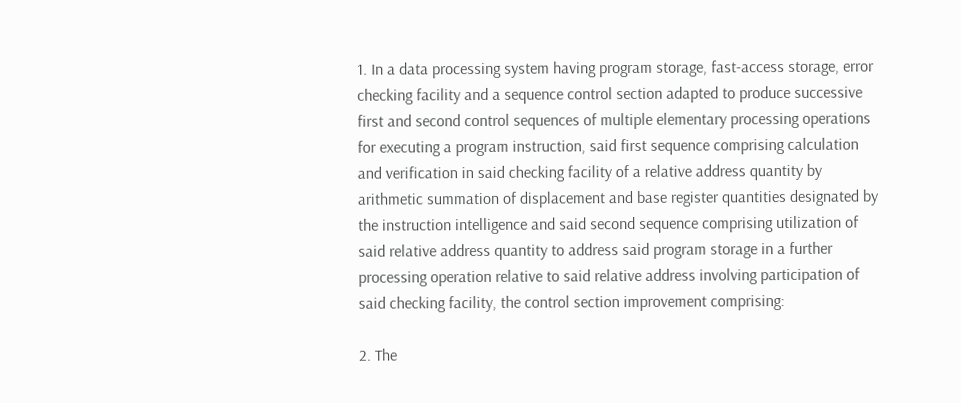1. In a data processing system having program storage, fast-access storage, error checking facility and a sequence control section adapted to produce successive first and second control sequences of multiple elementary processing operations for executing a program instruction, said first sequence comprising calculation and verification in said checking facility of a relative address quantity by arithmetic summation of displacement and base register quantities designated by the instruction intelligence and said second sequence comprising utilization of said relative address quantity to address said program storage in a further processing operation relative to said relative address involving participation of said checking facility, the control section improvement comprising:

2. The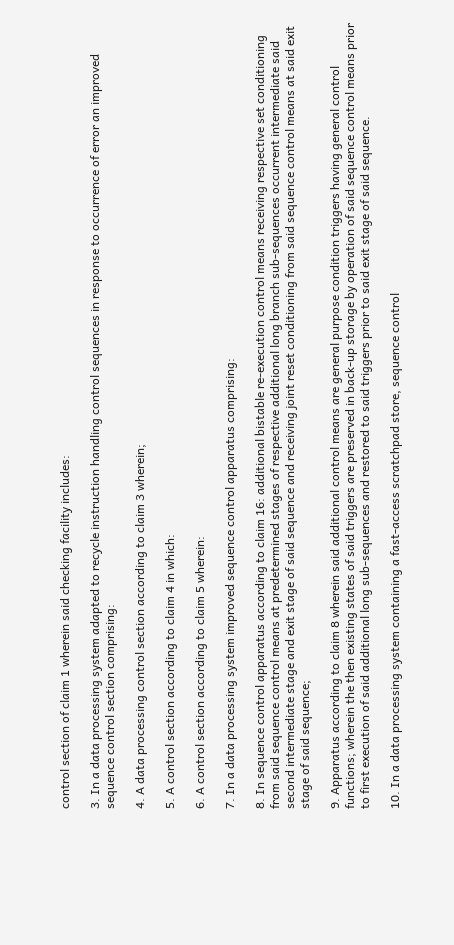control section of claim 1 wherein said checking facility includes:

3. In a data processing system adapted to recycle instruction handling control sequences in response to occurrence of error an improved sequence control section comprising:

4. A data processing control section according to claim 3 wherein;

5. A control section according to claim 4 in which:

6. A control section according to claim 5 wherein:

7. In a data processing system improved sequence control apparatus comprising:

8. In sequence control apparatus according to claim 16: additional bistable re-execution control means receiving respective set conditioning from said sequence control means at predetermined stages of respective additional long branch sub-sequences occurrent intermediate said second intermediate stage and exit stage of said sequence and receiving joint reset conditioning from said sequence control means at said exit stage of said sequence;

9. Apparatus according to claim 8 wherein said additional control means are general purpose condition triggers having general control functions; wherein the then existing states of said triggers are preserved in back-up storage by operation of said sequence control means prior to first execution of said additional long sub-sequences and restored to said triggers prior to said exit stage of said sequence.

10. In a data processing system containing a fast-access scratchpad store, sequence control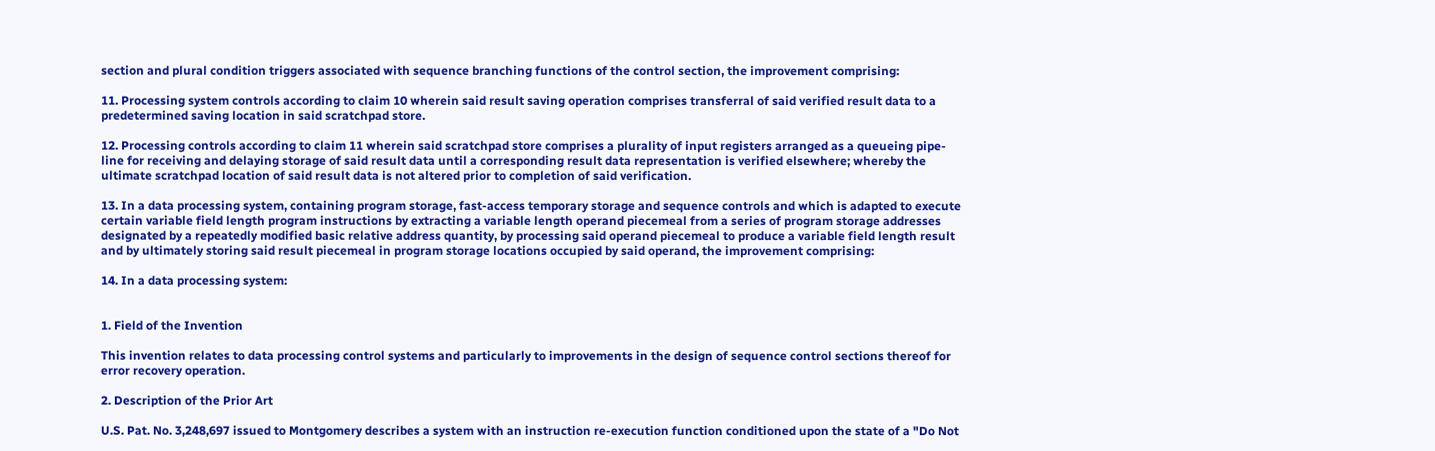section and plural condition triggers associated with sequence branching functions of the control section, the improvement comprising:

11. Processing system controls according to claim 10 wherein said result saving operation comprises transferral of said verified result data to a predetermined saving location in said scratchpad store.

12. Processing controls according to claim 11 wherein said scratchpad store comprises a plurality of input registers arranged as a queueing pipe-line for receiving and delaying storage of said result data until a corresponding result data representation is verified elsewhere; whereby the ultimate scratchpad location of said result data is not altered prior to completion of said verification.

13. In a data processing system, containing program storage, fast-access temporary storage and sequence controls and which is adapted to execute certain variable field length program instructions by extracting a variable length operand piecemeal from a series of program storage addresses designated by a repeatedly modified basic relative address quantity, by processing said operand piecemeal to produce a variable field length result and by ultimately storing said result piecemeal in program storage locations occupied by said operand, the improvement comprising:

14. In a data processing system:


1. Field of the Invention

This invention relates to data processing control systems and particularly to improvements in the design of sequence control sections thereof for error recovery operation.

2. Description of the Prior Art

U.S. Pat. No. 3,248,697 issued to Montgomery describes a system with an instruction re-execution function conditioned upon the state of a "Do Not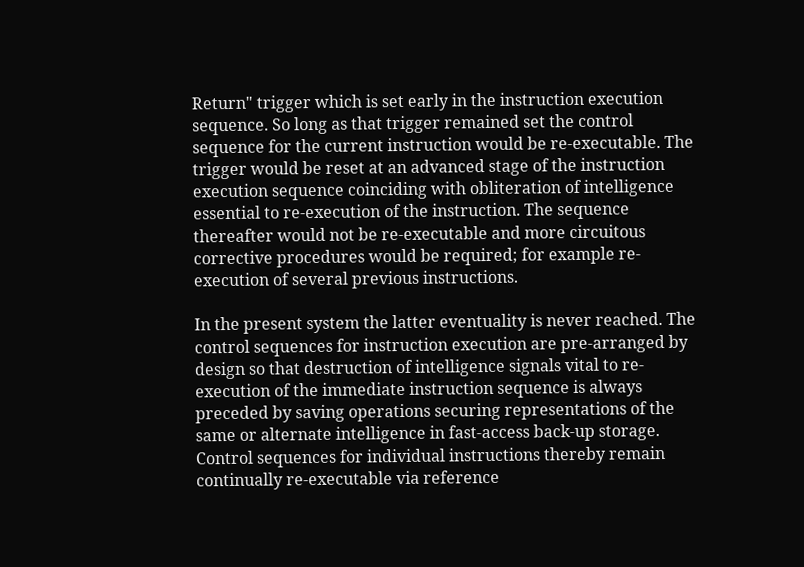Return" trigger which is set early in the instruction execution sequence. So long as that trigger remained set the control sequence for the current instruction would be re-executable. The trigger would be reset at an advanced stage of the instruction execution sequence coinciding with obliteration of intelligence essential to re-execution of the instruction. The sequence thereafter would not be re-executable and more circuitous corrective procedures would be required; for example re-execution of several previous instructions.

In the present system the latter eventuality is never reached. The control sequences for instruction execution are pre-arranged by design so that destruction of intelligence signals vital to re-execution of the immediate instruction sequence is always preceded by saving operations securing representations of the same or alternate intelligence in fast-access back-up storage. Control sequences for individual instructions thereby remain continually re-executable via reference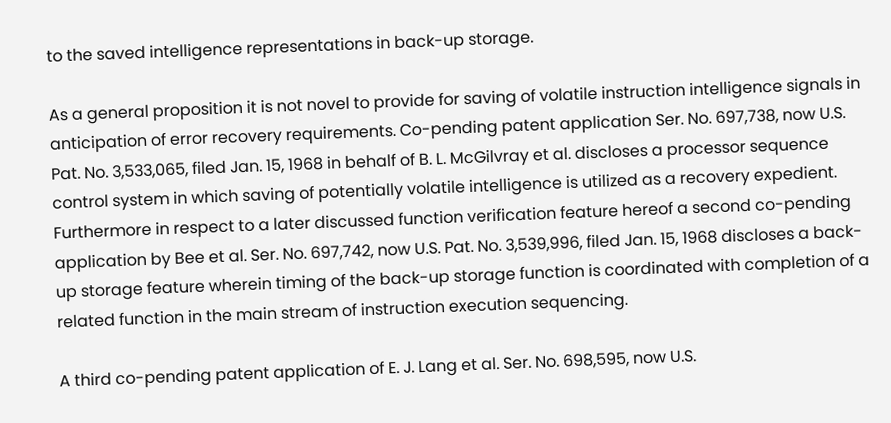to the saved intelligence representations in back-up storage.

As a general proposition it is not novel to provide for saving of volatile instruction intelligence signals in anticipation of error recovery requirements. Co-pending patent application Ser. No. 697,738, now U.S. Pat. No. 3,533,065, filed Jan. 15, 1968 in behalf of B. L. McGilvray et al. discloses a processor sequence control system in which saving of potentially volatile intelligence is utilized as a recovery expedient. Furthermore in respect to a later discussed function verification feature hereof a second co-pending application by Bee et al. Ser. No. 697,742, now U.S. Pat. No. 3,539,996, filed Jan. 15, 1968 discloses a back-up storage feature wherein timing of the back-up storage function is coordinated with completion of a related function in the main stream of instruction execution sequencing.

A third co-pending patent application of E. J. Lang et al. Ser. No. 698,595, now U.S.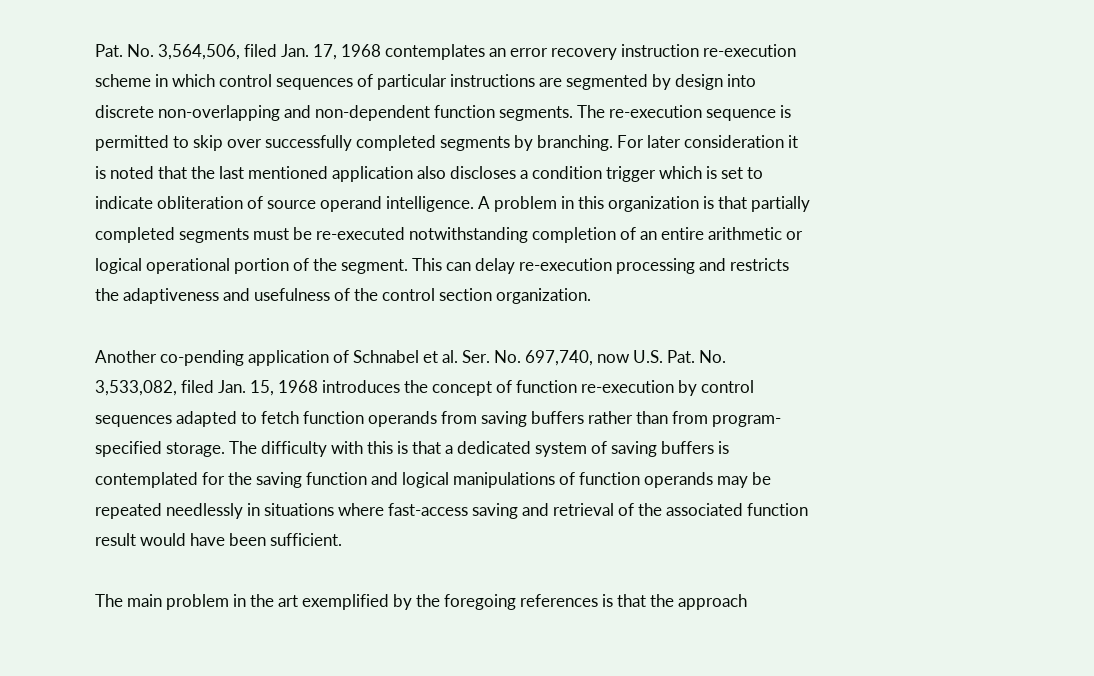Pat. No. 3,564,506, filed Jan. 17, 1968 contemplates an error recovery instruction re-execution scheme in which control sequences of particular instructions are segmented by design into discrete non-overlapping and non-dependent function segments. The re-execution sequence is permitted to skip over successfully completed segments by branching. For later consideration it is noted that the last mentioned application also discloses a condition trigger which is set to indicate obliteration of source operand intelligence. A problem in this organization is that partially completed segments must be re-executed notwithstanding completion of an entire arithmetic or logical operational portion of the segment. This can delay re-execution processing and restricts the adaptiveness and usefulness of the control section organization.

Another co-pending application of Schnabel et al. Ser. No. 697,740, now U.S. Pat. No. 3,533,082, filed Jan. 15, 1968 introduces the concept of function re-execution by control sequences adapted to fetch function operands from saving buffers rather than from program-specified storage. The difficulty with this is that a dedicated system of saving buffers is contemplated for the saving function and logical manipulations of function operands may be repeated needlessly in situations where fast-access saving and retrieval of the associated function result would have been sufficient.

The main problem in the art exemplified by the foregoing references is that the approach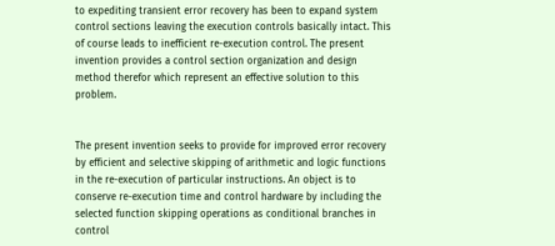to expediting transient error recovery has been to expand system control sections leaving the execution controls basically intact. This of course leads to inefficient re-execution control. The present invention provides a control section organization and design method therefor which represent an effective solution to this problem.


The present invention seeks to provide for improved error recovery by efficient and selective skipping of arithmetic and logic functions in the re-execution of particular instructions. An object is to conserve re-execution time and control hardware by including the selected function skipping operations as conditional branches in control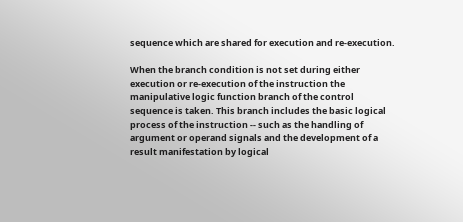sequence which are shared for execution and re-execution.

When the branch condition is not set during either execution or re-execution of the instruction the manipulative logic function branch of the control sequence is taken. This branch includes the basic logical process of the instruction -- such as the handling of argument or operand signals and the development of a result manifestation by logical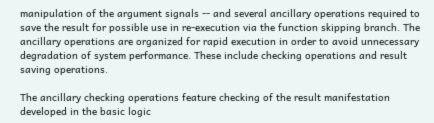manipulation of the argument signals -- and several ancillary operations required to save the result for possible use in re-execution via the function skipping branch. The ancillary operations are organized for rapid execution in order to avoid unnecessary degradation of system performance. These include checking operations and result saving operations.

The ancillary checking operations feature checking of the result manifestation developed in the basic logic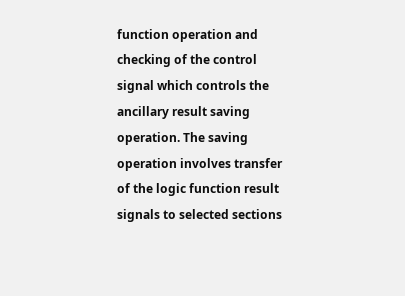function operation and checking of the control signal which controls the ancillary result saving operation. The saving operation involves transfer of the logic function result signals to selected sections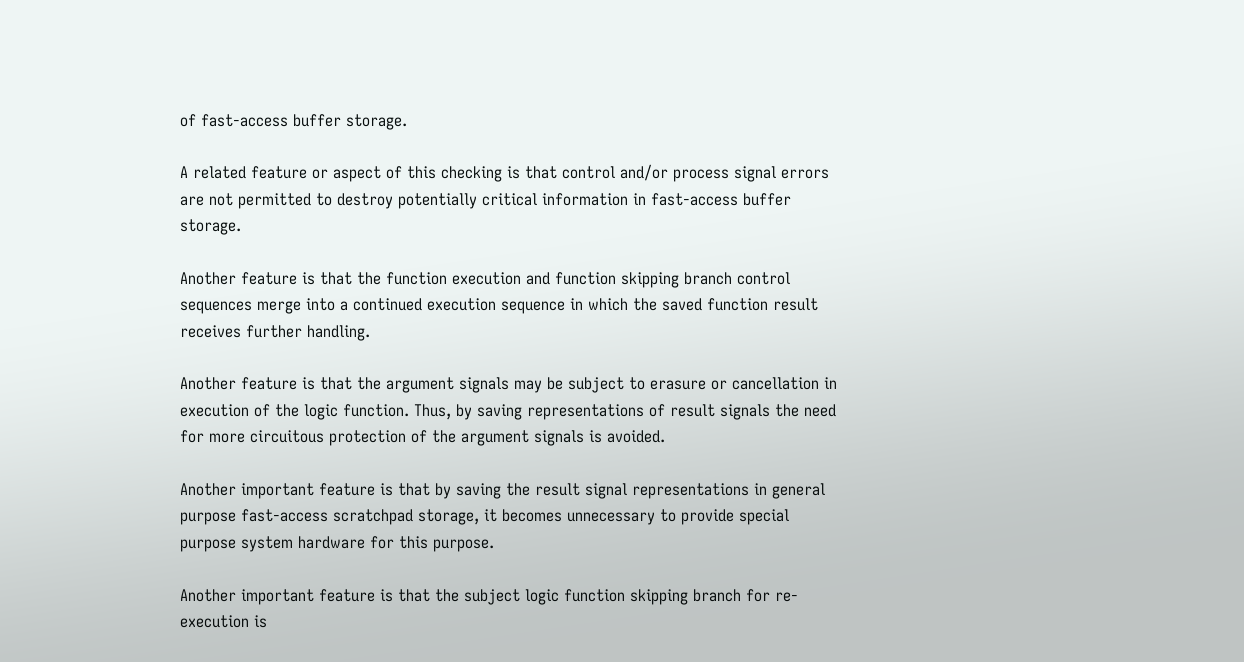of fast-access buffer storage.

A related feature or aspect of this checking is that control and/or process signal errors are not permitted to destroy potentially critical information in fast-access buffer storage.

Another feature is that the function execution and function skipping branch control sequences merge into a continued execution sequence in which the saved function result receives further handling.

Another feature is that the argument signals may be subject to erasure or cancellation in execution of the logic function. Thus, by saving representations of result signals the need for more circuitous protection of the argument signals is avoided.

Another important feature is that by saving the result signal representations in general purpose fast-access scratchpad storage, it becomes unnecessary to provide special purpose system hardware for this purpose.

Another important feature is that the subject logic function skipping branch for re-execution is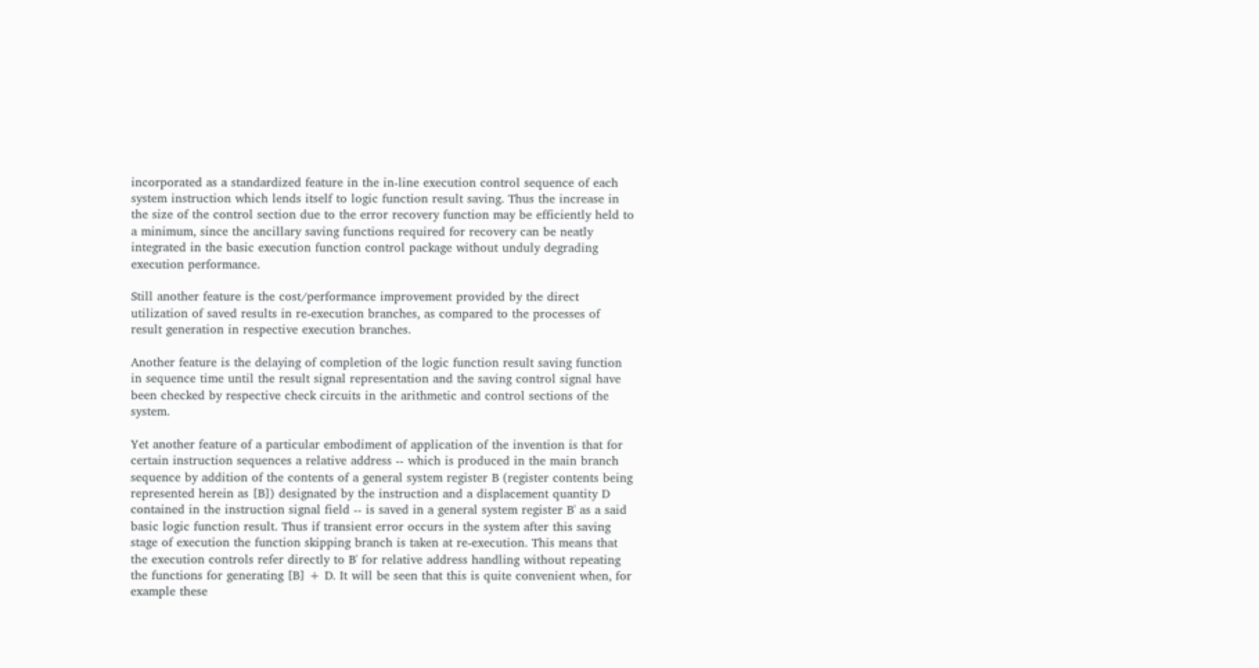incorporated as a standardized feature in the in-line execution control sequence of each system instruction which lends itself to logic function result saving. Thus the increase in the size of the control section due to the error recovery function may be efficiently held to a minimum, since the ancillary saving functions required for recovery can be neatly integrated in the basic execution function control package without unduly degrading execution performance.

Still another feature is the cost/performance improvement provided by the direct utilization of saved results in re-execution branches, as compared to the processes of result generation in respective execution branches.

Another feature is the delaying of completion of the logic function result saving function in sequence time until the result signal representation and the saving control signal have been checked by respective check circuits in the arithmetic and control sections of the system.

Yet another feature of a particular embodiment of application of the invention is that for certain instruction sequences a relative address -- which is produced in the main branch sequence by addition of the contents of a general system register B (register contents being represented herein as [B]) designated by the instruction and a displacement quantity D contained in the instruction signal field -- is saved in a general system register B' as a said basic logic function result. Thus if transient error occurs in the system after this saving stage of execution the function skipping branch is taken at re-execution. This means that the execution controls refer directly to B' for relative address handling without repeating the functions for generating [B] + D. It will be seen that this is quite convenient when, for example these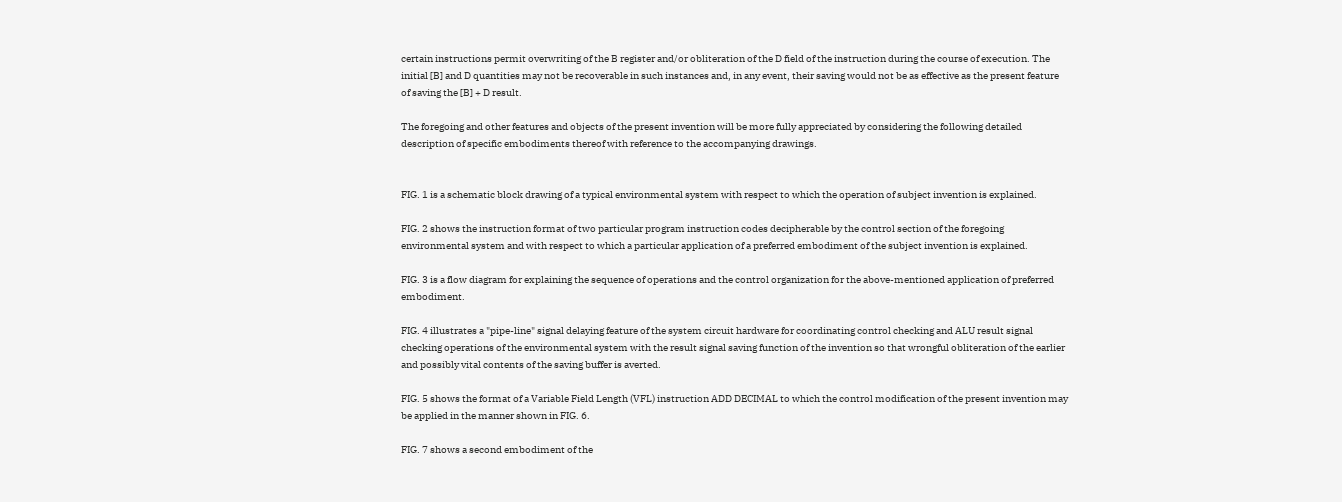certain instructions permit overwriting of the B register and/or obliteration of the D field of the instruction during the course of execution. The initial [B] and D quantities may not be recoverable in such instances and, in any event, their saving would not be as effective as the present feature of saving the [B] + D result.

The foregoing and other features and objects of the present invention will be more fully appreciated by considering the following detailed description of specific embodiments thereof with reference to the accompanying drawings.


FIG. 1 is a schematic block drawing of a typical environmental system with respect to which the operation of subject invention is explained.

FIG. 2 shows the instruction format of two particular program instruction codes decipherable by the control section of the foregoing environmental system and with respect to which a particular application of a preferred embodiment of the subject invention is explained.

FIG. 3 is a flow diagram for explaining the sequence of operations and the control organization for the above-mentioned application of preferred embodiment.

FIG. 4 illustrates a "pipe-line" signal delaying feature of the system circuit hardware for coordinating control checking and ALU result signal checking operations of the environmental system with the result signal saving function of the invention so that wrongful obliteration of the earlier and possibly vital contents of the saving buffer is averted.

FIG. 5 shows the format of a Variable Field Length (VFL) instruction ADD DECIMAL to which the control modification of the present invention may be applied in the manner shown in FIG. 6.

FIG. 7 shows a second embodiment of the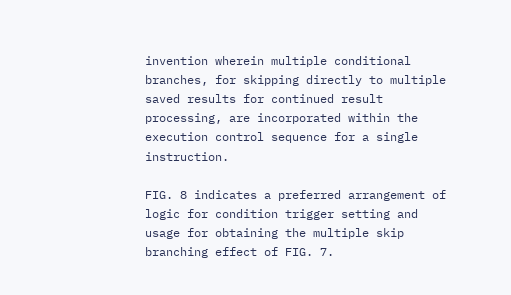invention wherein multiple conditional branches, for skipping directly to multiple saved results for continued result processing, are incorporated within the execution control sequence for a single instruction.

FIG. 8 indicates a preferred arrangement of logic for condition trigger setting and usage for obtaining the multiple skip branching effect of FIG. 7.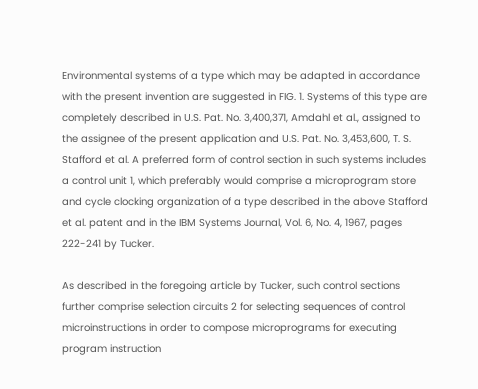Environmental systems of a type which may be adapted in accordance with the present invention are suggested in FIG. 1. Systems of this type are completely described in U.S. Pat. No. 3,400,371, Amdahl et al., assigned to the assignee of the present application and U.S. Pat. No. 3,453,600, T. S. Stafford et al. A preferred form of control section in such systems includes a control unit 1, which preferably would comprise a microprogram store and cycle clocking organization of a type described in the above Stafford et al. patent and in the IBM Systems Journal, Vol. 6, No. 4, 1967, pages 222-241 by Tucker.

As described in the foregoing article by Tucker, such control sections further comprise selection circuits 2 for selecting sequences of control microinstructions in order to compose microprograms for executing program instruction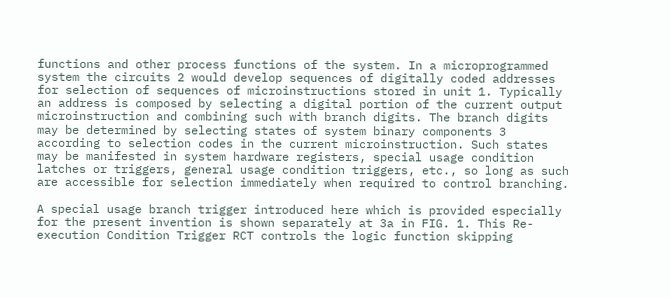functions and other process functions of the system. In a microprogrammed system the circuits 2 would develop sequences of digitally coded addresses for selection of sequences of microinstructions stored in unit 1. Typically an address is composed by selecting a digital portion of the current output microinstruction and combining such with branch digits. The branch digits may be determined by selecting states of system binary components 3 according to selection codes in the current microinstruction. Such states may be manifested in system hardware registers, special usage condition latches or triggers, general usage condition triggers, etc., so long as such are accessible for selection immediately when required to control branching.

A special usage branch trigger introduced here which is provided especially for the present invention is shown separately at 3a in FIG. 1. This Re-execution Condition Trigger RCT controls the logic function skipping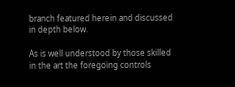branch featured herein and discussed in depth below.

As is well understood by those skilled in the art the foregoing controls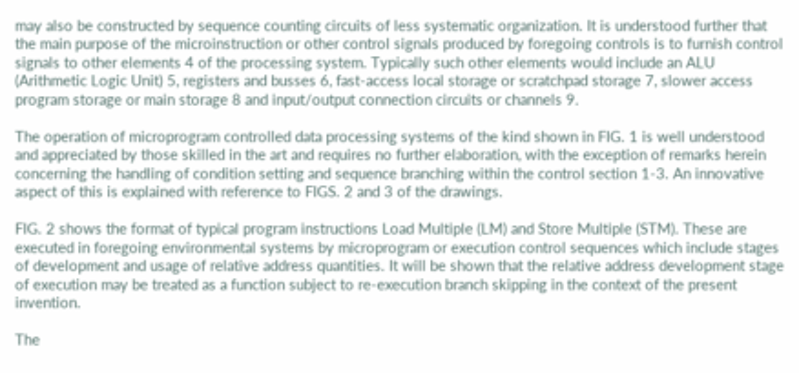may also be constructed by sequence counting circuits of less systematic organization. It is understood further that the main purpose of the microinstruction or other control signals produced by foregoing controls is to furnish control signals to other elements 4 of the processing system. Typically such other elements would include an ALU (Arithmetic Logic Unit) 5, registers and busses 6, fast-access local storage or scratchpad storage 7, slower access program storage or main storage 8 and input/output connection circuits or channels 9.

The operation of microprogram controlled data processing systems of the kind shown in FIG. 1 is well understood and appreciated by those skilled in the art and requires no further elaboration, with the exception of remarks herein concerning the handling of condition setting and sequence branching within the control section 1-3. An innovative aspect of this is explained with reference to FIGS. 2 and 3 of the drawings.

FIG. 2 shows the format of typical program instructions Load Multiple (LM) and Store Multiple (STM). These are executed in foregoing environmental systems by microprogram or execution control sequences which include stages of development and usage of relative address quantities. It will be shown that the relative address development stage of execution may be treated as a function subject to re-execution branch skipping in the context of the present invention.

The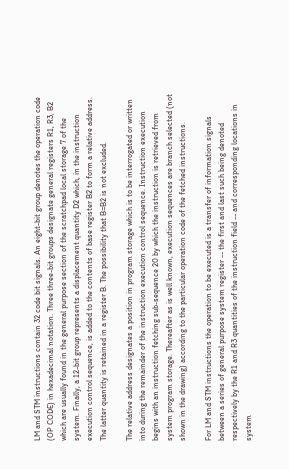LM and STM instructions contain 32 code bit signals. An eight-bit group denotes the operation code (OP CODE) in hexadecimal notation. Three three-bit groups designate general registers R1, R3, B2 which are usually found in the general purpose section of the scratchpad local storage 7 of the system. Finally, a 12-bit group represents a displacement quantity D2 which, in the instruction execution control sequence, is added to the contents of base register B2 to form a relative address. The latter quantity is retained in a register B. The possibility that B=B2 is not excluded.

The relative address designates a position in program storage which is to be interrogated or written into during the remainder of the instruction execution control sequence. Instruction execution begins with an instruction fetching sub-sequence 20 by which the instruction is retrieved from system program storage. Thereafter as is well known, execution sequences are branch selected (not shown in the drawing) according to the particular operation code of the fetched instructions.

For LM and STM instructions the operation to be executed is a transfer of information signals between a series of general purpose system register -- the first and last such being denoted respectively by the R1 and R3 quantities of the instruction field -- and corresponding locations in system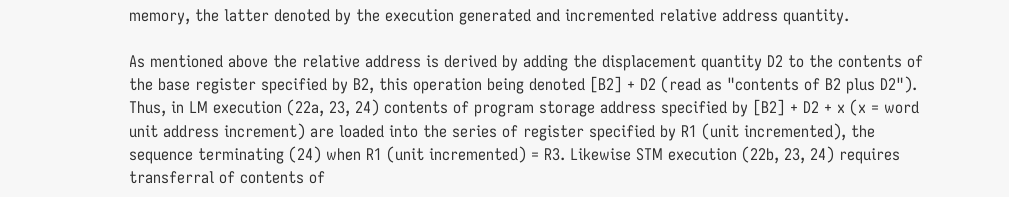memory, the latter denoted by the execution generated and incremented relative address quantity.

As mentioned above the relative address is derived by adding the displacement quantity D2 to the contents of the base register specified by B2, this operation being denoted [B2] + D2 (read as "contents of B2 plus D2"). Thus, in LM execution (22a, 23, 24) contents of program storage address specified by [B2] + D2 + x (x = word unit address increment) are loaded into the series of register specified by R1 (unit incremented), the sequence terminating (24) when R1 (unit incremented) = R3. Likewise STM execution (22b, 23, 24) requires transferral of contents of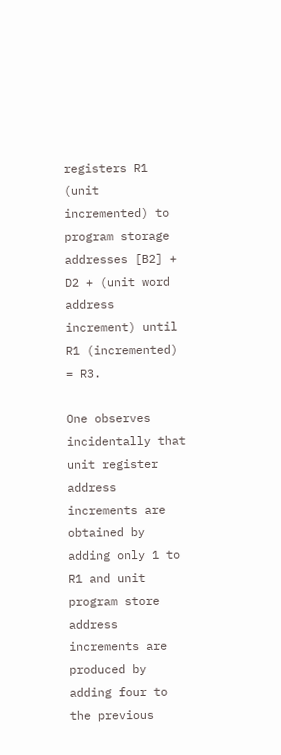registers R1 (unit incremented) to program storage addresses [B2] + D2 + (unit word address increment) until R1 (incremented) = R3.

One observes incidentally that unit register address increments are obtained by adding only 1 to R1 and unit program store address increments are produced by adding four to the previous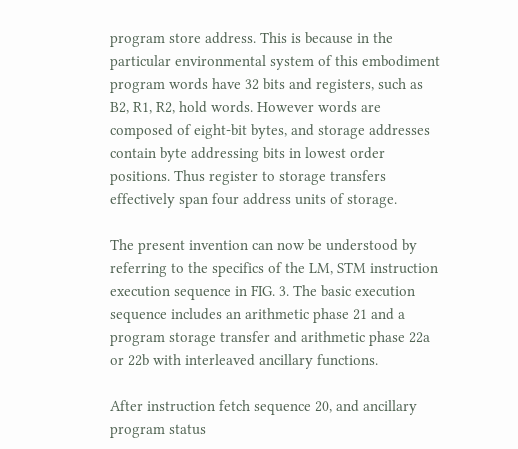program store address. This is because in the particular environmental system of this embodiment program words have 32 bits and registers, such as B2, R1, R2, hold words. However words are composed of eight-bit bytes, and storage addresses contain byte addressing bits in lowest order positions. Thus register to storage transfers effectively span four address units of storage.

The present invention can now be understood by referring to the specifics of the LM, STM instruction execution sequence in FIG. 3. The basic execution sequence includes an arithmetic phase 21 and a program storage transfer and arithmetic phase 22a or 22b with interleaved ancillary functions.

After instruction fetch sequence 20, and ancillary program status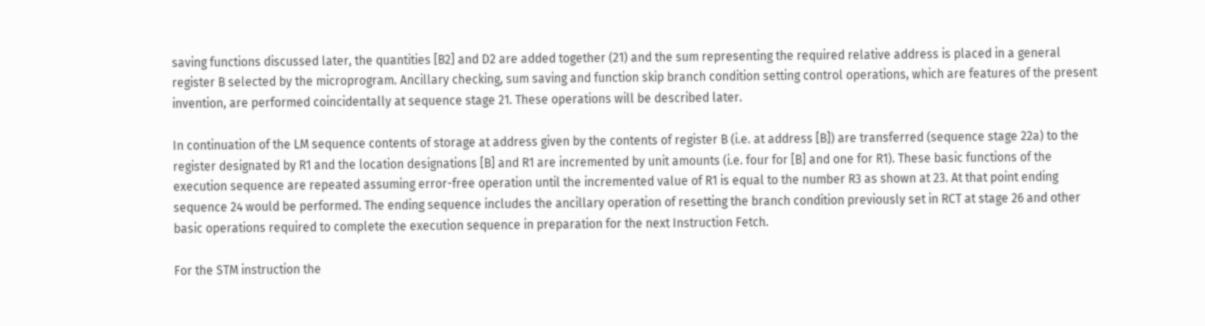saving functions discussed later, the quantities [B2] and D2 are added together (21) and the sum representing the required relative address is placed in a general register B selected by the microprogram. Ancillary checking, sum saving and function skip branch condition setting control operations, which are features of the present invention, are performed coincidentally at sequence stage 21. These operations will be described later.

In continuation of the LM sequence contents of storage at address given by the contents of register B (i.e. at address [B]) are transferred (sequence stage 22a) to the register designated by R1 and the location designations [B] and R1 are incremented by unit amounts (i.e. four for [B] and one for R1). These basic functions of the execution sequence are repeated assuming error-free operation until the incremented value of R1 is equal to the number R3 as shown at 23. At that point ending sequence 24 would be performed. The ending sequence includes the ancillary operation of resetting the branch condition previously set in RCT at stage 26 and other basic operations required to complete the execution sequence in preparation for the next Instruction Fetch.

For the STM instruction the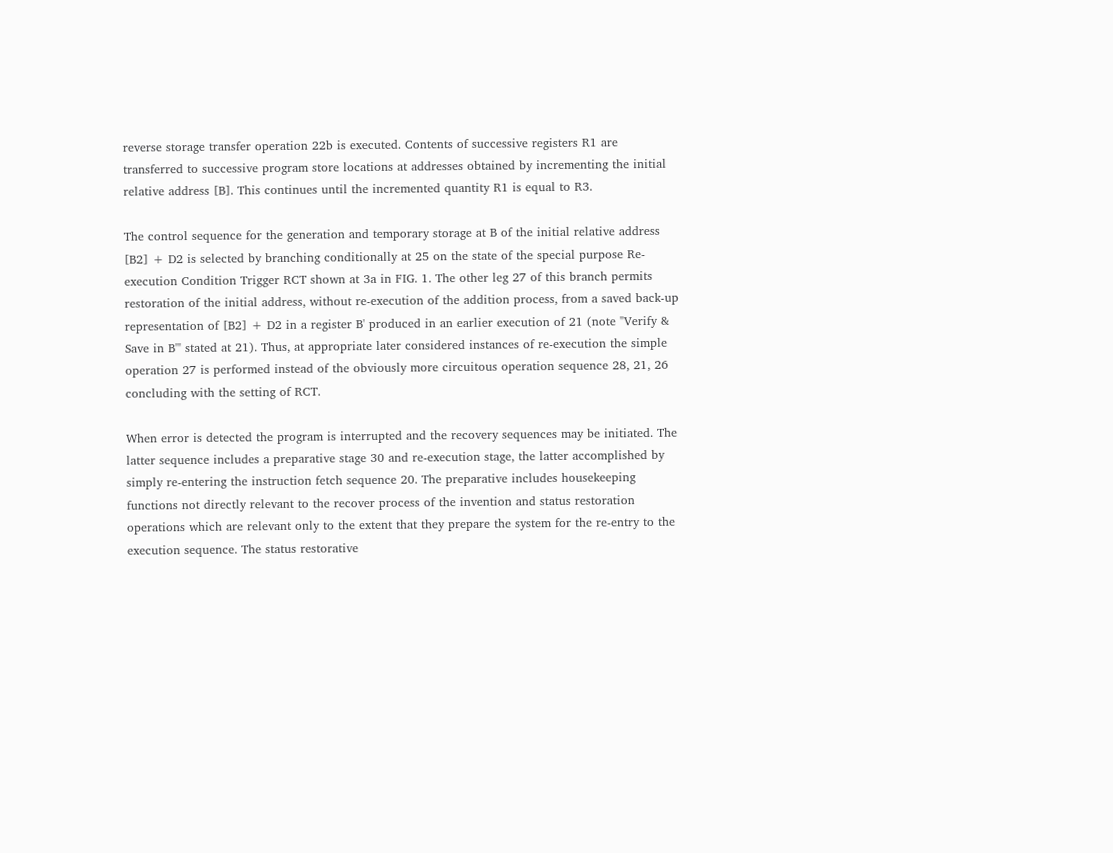reverse storage transfer operation 22b is executed. Contents of successive registers R1 are transferred to successive program store locations at addresses obtained by incrementing the initial relative address [B]. This continues until the incremented quantity R1 is equal to R3.

The control sequence for the generation and temporary storage at B of the initial relative address [B2] + D2 is selected by branching conditionally at 25 on the state of the special purpose Re-execution Condition Trigger RCT shown at 3a in FIG. 1. The other leg 27 of this branch permits restoration of the initial address, without re-execution of the addition process, from a saved back-up representation of [B2] + D2 in a register B' produced in an earlier execution of 21 (note "Verify & Save in B'" stated at 21). Thus, at appropriate later considered instances of re-execution the simple operation 27 is performed instead of the obviously more circuitous operation sequence 28, 21, 26 concluding with the setting of RCT.

When error is detected the program is interrupted and the recovery sequences may be initiated. The latter sequence includes a preparative stage 30 and re-execution stage, the latter accomplished by simply re-entering the instruction fetch sequence 20. The preparative includes housekeeping functions not directly relevant to the recover process of the invention and status restoration operations which are relevant only to the extent that they prepare the system for the re-entry to the execution sequence. The status restorative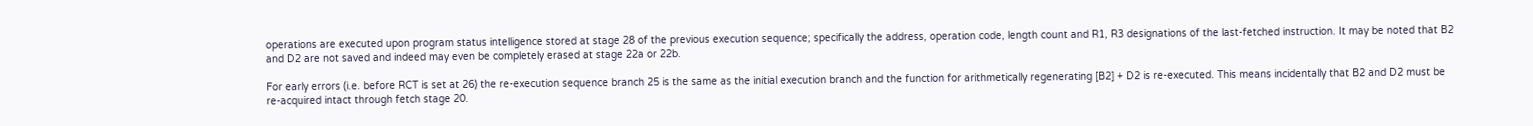operations are executed upon program status intelligence stored at stage 28 of the previous execution sequence; specifically the address, operation code, length count and R1, R3 designations of the last-fetched instruction. It may be noted that B2 and D2 are not saved and indeed may even be completely erased at stage 22a or 22b.

For early errors (i.e. before RCT is set at 26) the re-execution sequence branch 25 is the same as the initial execution branch and the function for arithmetically regenerating [B2] + D2 is re-executed. This means incidentally that B2 and D2 must be re-acquired intact through fetch stage 20.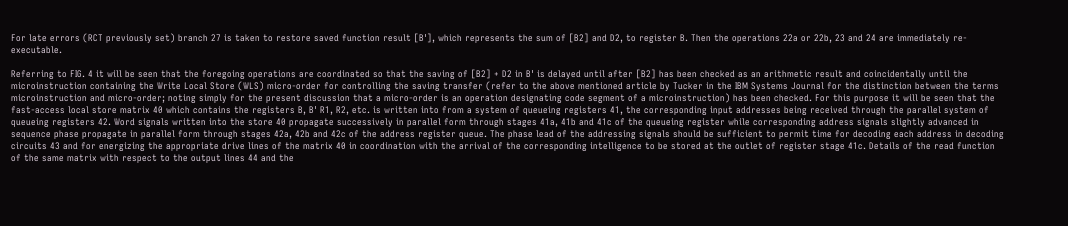For late errors (RCT previously set) branch 27 is taken to restore saved function result [B'], which represents the sum of [B2] and D2, to register B. Then the operations 22a or 22b, 23 and 24 are immediately re-executable.

Referring to FIG. 4 it will be seen that the foregoing operations are coordinated so that the saving of [B2] + D2 in B' is delayed until after [B2] has been checked as an arithmetic result and coincidentally until the microinstruction containing the Write Local Store (WLS) micro-order for controlling the saving transfer (refer to the above mentioned article by Tucker in the IBM Systems Journal for the distinction between the terms microinstruction and micro-order; noting simply for the present discussion that a micro-order is an operation designating code segment of a microinstruction) has been checked. For this purpose it will be seen that the fast-access local store matrix 40 which contains the registers B, B' R1, R2, etc. is written into from a system of queueing registers 41, the corresponding input addresses being received through the parallel system of queueing registers 42. Word signals written into the store 40 propagate successively in parallel form through stages 41a, 41b and 41c of the queueing register while corresponding address signals slightly advanced in sequence phase propagate in parallel form through stages 42a, 42b and 42c of the address register queue. The phase lead of the addressing signals should be sufficient to permit time for decoding each address in decoding circuits 43 and for energizing the appropriate drive lines of the matrix 40 in coordination with the arrival of the corresponding intelligence to be stored at the outlet of register stage 41c. Details of the read function of the same matrix with respect to the output lines 44 and the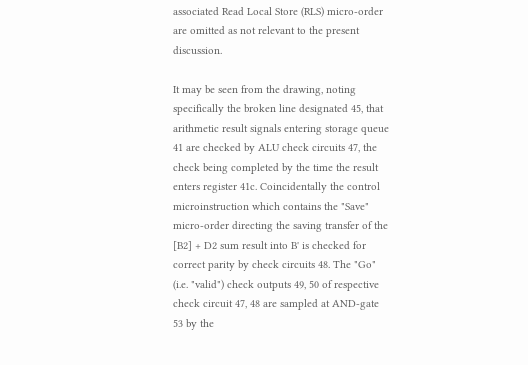associated Read Local Store (RLS) micro-order are omitted as not relevant to the present discussion.

It may be seen from the drawing, noting specifically the broken line designated 45, that arithmetic result signals entering storage queue 41 are checked by ALU check circuits 47, the check being completed by the time the result enters register 41c. Coincidentally the control microinstruction which contains the "Save" micro-order directing the saving transfer of the [B2] + D2 sum result into B' is checked for correct parity by check circuits 48. The "Go" (i.e. "valid") check outputs 49, 50 of respective check circuit 47, 48 are sampled at AND-gate 53 by the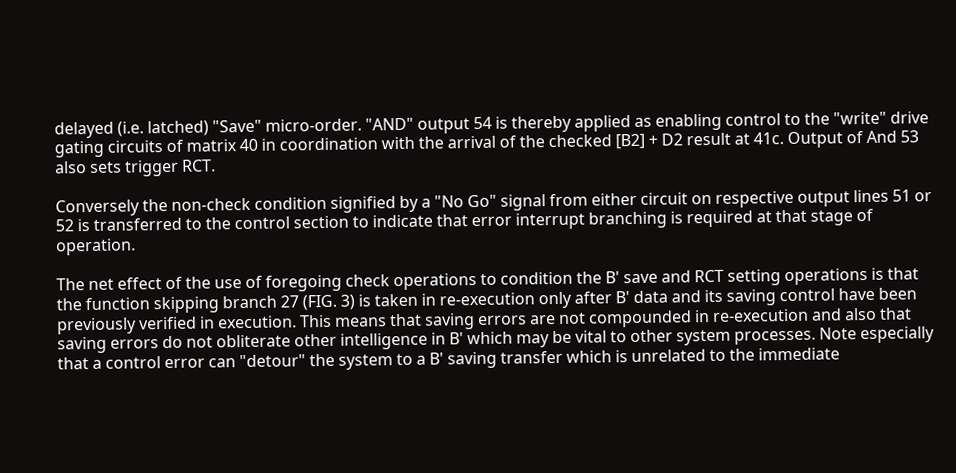delayed (i.e. latched) "Save" micro-order. "AND" output 54 is thereby applied as enabling control to the "write" drive gating circuits of matrix 40 in coordination with the arrival of the checked [B2] + D2 result at 41c. Output of And 53 also sets trigger RCT.

Conversely the non-check condition signified by a "No Go" signal from either circuit on respective output lines 51 or 52 is transferred to the control section to indicate that error interrupt branching is required at that stage of operation.

The net effect of the use of foregoing check operations to condition the B' save and RCT setting operations is that the function skipping branch 27 (FIG. 3) is taken in re-execution only after B' data and its saving control have been previously verified in execution. This means that saving errors are not compounded in re-execution and also that saving errors do not obliterate other intelligence in B' which may be vital to other system processes. Note especially that a control error can "detour" the system to a B' saving transfer which is unrelated to the immediate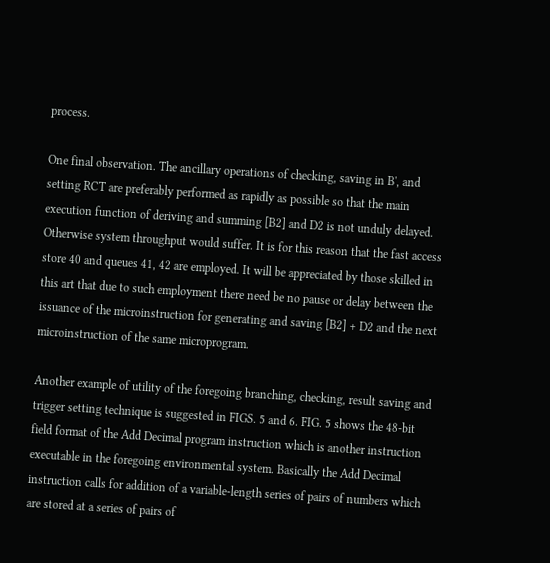process.

One final observation. The ancillary operations of checking, saving in B', and setting RCT are preferably performed as rapidly as possible so that the main execution function of deriving and summing [B2] and D2 is not unduly delayed. Otherwise system throughput would suffer. It is for this reason that the fast access store 40 and queues 41, 42 are employed. It will be appreciated by those skilled in this art that due to such employment there need be no pause or delay between the issuance of the microinstruction for generating and saving [B2] + D2 and the next microinstruction of the same microprogram.

Another example of utility of the foregoing branching, checking, result saving and trigger setting technique is suggested in FIGS. 5 and 6. FIG. 5 shows the 48-bit field format of the Add Decimal program instruction which is another instruction executable in the foregoing environmental system. Basically the Add Decimal instruction calls for addition of a variable-length series of pairs of numbers which are stored at a series of pairs of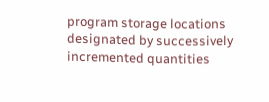program storage locations designated by successively incremented quantities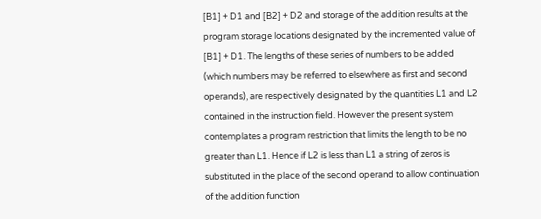[B1] + D1 and [B2] + D2 and storage of the addition results at the program storage locations designated by the incremented value of [B1] + D1. The lengths of these series of numbers to be added (which numbers may be referred to elsewhere as first and second operands), are respectively designated by the quantities L1 and L2 contained in the instruction field. However the present system contemplates a program restriction that limits the length to be no greater than L1. Hence if L2 is less than L1 a string of zeros is substituted in the place of the second operand to allow continuation of the addition function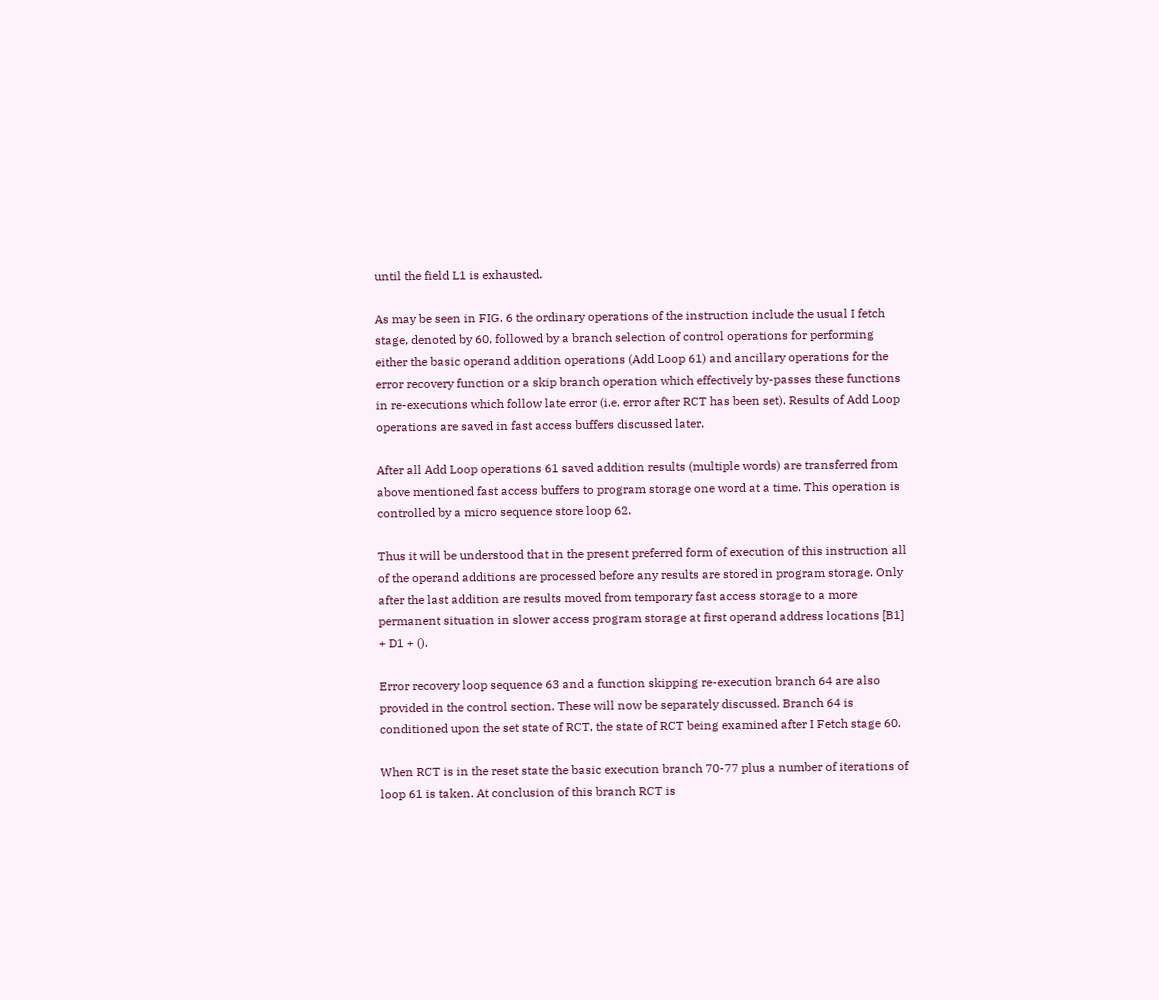until the field L1 is exhausted.

As may be seen in FIG. 6 the ordinary operations of the instruction include the usual I fetch stage, denoted by 60, followed by a branch selection of control operations for performing either the basic operand addition operations (Add Loop 61) and ancillary operations for the error recovery function or a skip branch operation which effectively by-passes these functions in re-executions which follow late error (i.e. error after RCT has been set). Results of Add Loop operations are saved in fast access buffers discussed later.

After all Add Loop operations 61 saved addition results (multiple words) are transferred from above mentioned fast access buffers to program storage one word at a time. This operation is controlled by a micro sequence store loop 62.

Thus it will be understood that in the present preferred form of execution of this instruction all of the operand additions are processed before any results are stored in program storage. Only after the last addition are results moved from temporary fast access storage to a more permanent situation in slower access program storage at first operand address locations [B1] + D1 + ().

Error recovery loop sequence 63 and a function skipping re-execution branch 64 are also provided in the control section. These will now be separately discussed. Branch 64 is conditioned upon the set state of RCT, the state of RCT being examined after I Fetch stage 60.

When RCT is in the reset state the basic execution branch 70-77 plus a number of iterations of loop 61 is taken. At conclusion of this branch RCT is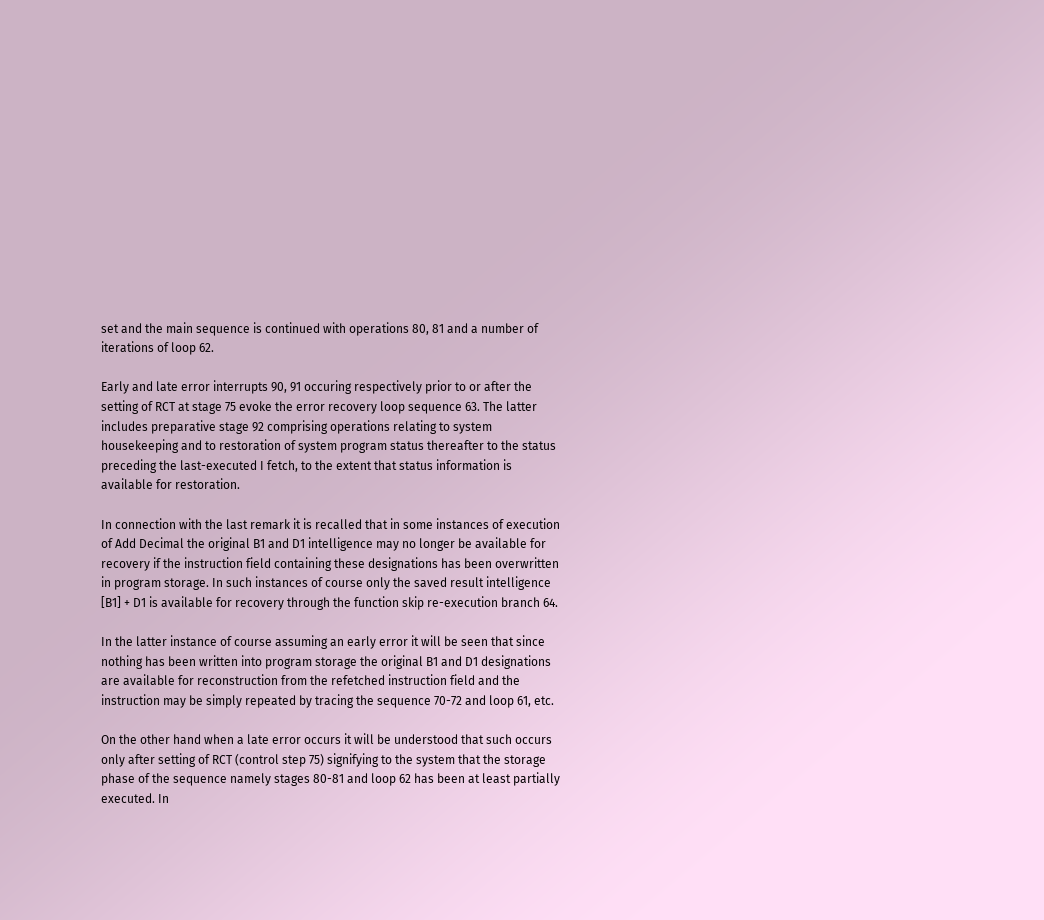set and the main sequence is continued with operations 80, 81 and a number of iterations of loop 62.

Early and late error interrupts 90, 91 occuring respectively prior to or after the setting of RCT at stage 75 evoke the error recovery loop sequence 63. The latter includes preparative stage 92 comprising operations relating to system housekeeping and to restoration of system program status thereafter to the status preceding the last-executed I fetch, to the extent that status information is available for restoration.

In connection with the last remark it is recalled that in some instances of execution of Add Decimal the original B1 and D1 intelligence may no longer be available for recovery if the instruction field containing these designations has been overwritten in program storage. In such instances of course only the saved result intelligence [B1] + D1 is available for recovery through the function skip re-execution branch 64.

In the latter instance of course assuming an early error it will be seen that since nothing has been written into program storage the original B1 and D1 designations are available for reconstruction from the refetched instruction field and the instruction may be simply repeated by tracing the sequence 70-72 and loop 61, etc.

On the other hand when a late error occurs it will be understood that such occurs only after setting of RCT (control step 75) signifying to the system that the storage phase of the sequence namely stages 80-81 and loop 62 has been at least partially executed. In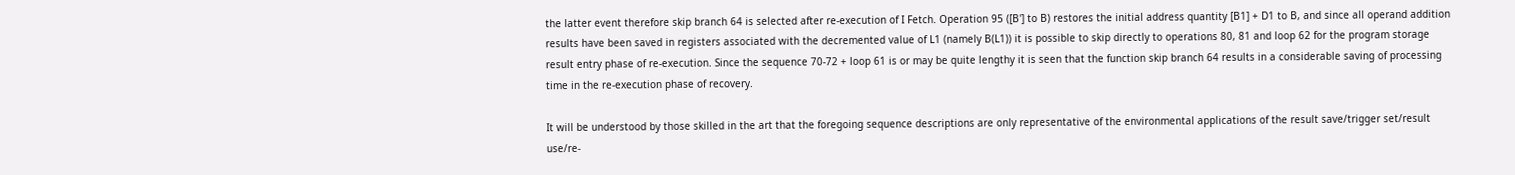the latter event therefore skip branch 64 is selected after re-execution of I Fetch. Operation 95 ([B'] to B) restores the initial address quantity [B1] + D1 to B, and since all operand addition results have been saved in registers associated with the decremented value of L1 (namely B(L1)) it is possible to skip directly to operations 80, 81 and loop 62 for the program storage result entry phase of re-execution. Since the sequence 70-72 + loop 61 is or may be quite lengthy it is seen that the function skip branch 64 results in a considerable saving of processing time in the re-execution phase of recovery.

It will be understood by those skilled in the art that the foregoing sequence descriptions are only representative of the environmental applications of the result save/trigger set/result use/re-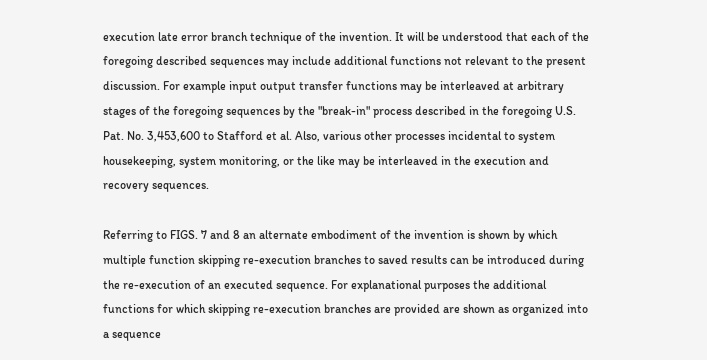execution late error branch technique of the invention. It will be understood that each of the foregoing described sequences may include additional functions not relevant to the present discussion. For example input output transfer functions may be interleaved at arbitrary stages of the foregoing sequences by the "break-in" process described in the foregoing U.S. Pat. No. 3,453,600 to Stafford et al. Also, various other processes incidental to system housekeeping, system monitoring, or the like may be interleaved in the execution and recovery sequences.

Referring to FIGS. 7 and 8 an alternate embodiment of the invention is shown by which multiple function skipping re-execution branches to saved results can be introduced during the re-execution of an executed sequence. For explanational purposes the additional functions for which skipping re-execution branches are provided are shown as organized into a sequence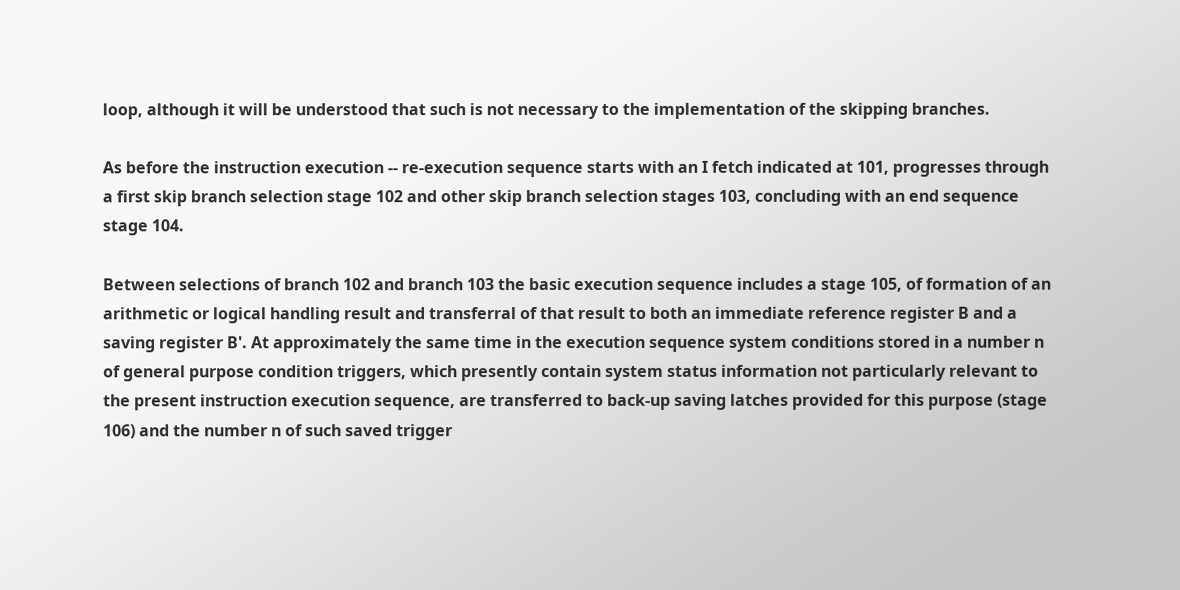loop, although it will be understood that such is not necessary to the implementation of the skipping branches.

As before the instruction execution -- re-execution sequence starts with an I fetch indicated at 101, progresses through a first skip branch selection stage 102 and other skip branch selection stages 103, concluding with an end sequence stage 104.

Between selections of branch 102 and branch 103 the basic execution sequence includes a stage 105, of formation of an arithmetic or logical handling result and transferral of that result to both an immediate reference register B and a saving register B'. At approximately the same time in the execution sequence system conditions stored in a number n of general purpose condition triggers, which presently contain system status information not particularly relevant to the present instruction execution sequence, are transferred to back-up saving latches provided for this purpose (stage 106) and the number n of such saved trigger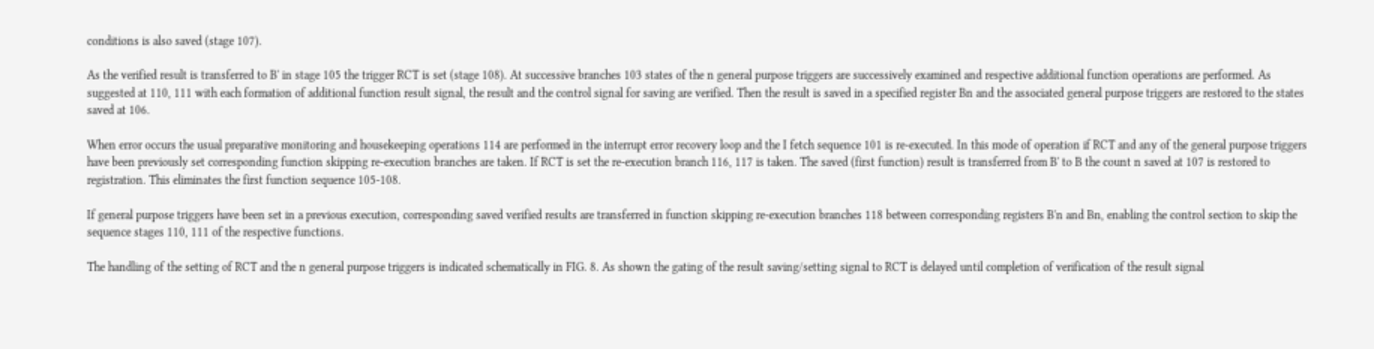conditions is also saved (stage 107).

As the verified result is transferred to B' in stage 105 the trigger RCT is set (stage 108). At successive branches 103 states of the n general purpose triggers are successively examined and respective additional function operations are performed. As suggested at 110, 111 with each formation of additional function result signal, the result and the control signal for saving are verified. Then the result is saved in a specified register Bn and the associated general purpose triggers are restored to the states saved at 106.

When error occurs the usual preparative monitoring and housekeeping operations 114 are performed in the interrupt error recovery loop and the I fetch sequence 101 is re-executed. In this mode of operation if RCT and any of the general purpose triggers have been previously set corresponding function skipping re-execution branches are taken. If RCT is set the re-execution branch 116, 117 is taken. The saved (first function) result is transferred from B' to B the count n saved at 107 is restored to registration. This eliminates the first function sequence 105-108.

If general purpose triggers have been set in a previous execution, corresponding saved verified results are transferred in function skipping re-execution branches 118 between corresponding registers B'n and Bn, enabling the control section to skip the sequence stages 110, 111 of the respective functions.

The handling of the setting of RCT and the n general purpose triggers is indicated schematically in FIG. 8. As shown the gating of the result saving/setting signal to RCT is delayed until completion of verification of the result signal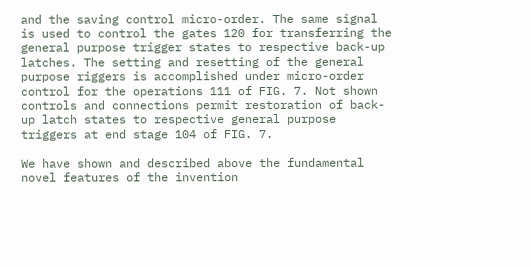and the saving control micro-order. The same signal is used to control the gates 120 for transferring the general purpose trigger states to respective back-up latches. The setting and resetting of the general purpose riggers is accomplished under micro-order control for the operations 111 of FIG. 7. Not shown controls and connections permit restoration of back-up latch states to respective general purpose triggers at end stage 104 of FIG. 7.

We have shown and described above the fundamental novel features of the invention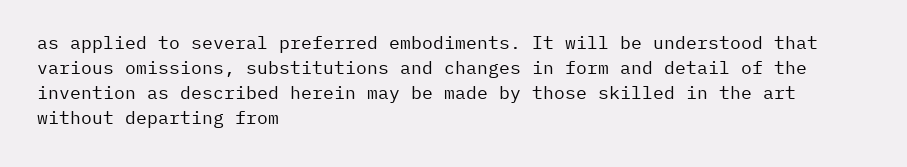as applied to several preferred embodiments. It will be understood that various omissions, substitutions and changes in form and detail of the invention as described herein may be made by those skilled in the art without departing from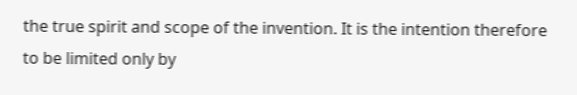the true spirit and scope of the invention. It is the intention therefore to be limited only by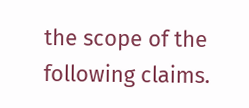the scope of the following claims.